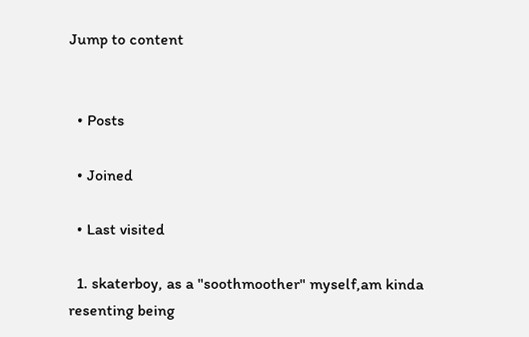Jump to content


  • Posts

  • Joined

  • Last visited

  1. skaterboy, as a "soothmoother" myself,am kinda resenting being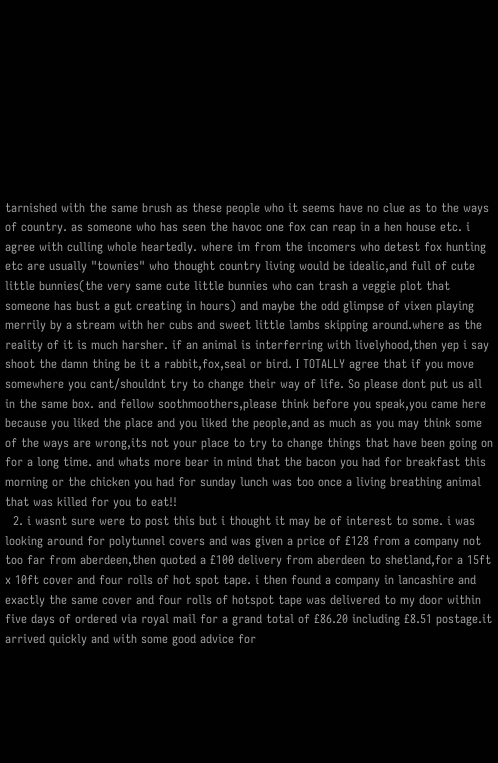tarnished with the same brush as these people who it seems have no clue as to the ways of country. as someone who has seen the havoc one fox can reap in a hen house etc. i agree with culling whole heartedly. where im from the incomers who detest fox hunting etc are usually "townies" who thought country living would be idealic,and full of cute little bunnies(the very same cute little bunnies who can trash a veggie plot that someone has bust a gut creating in hours) and maybe the odd glimpse of vixen playing merrily by a stream with her cubs and sweet little lambs skipping around.where as the reality of it is much harsher. if an animal is interferring with livelyhood,then yep i say shoot the damn thing be it a rabbit,fox,seal or bird. I TOTALLY agree that if you move somewhere you cant/shouldnt try to change their way of life. So please dont put us all in the same box. and fellow soothmoothers,please think before you speak,you came here because you liked the place and you liked the people,and as much as you may think some of the ways are wrong,its not your place to try to change things that have been going on for a long time. and whats more bear in mind that the bacon you had for breakfast this morning or the chicken you had for sunday lunch was too once a living breathing animal that was killed for you to eat!!
  2. i wasnt sure were to post this but i thought it may be of interest to some. i was looking around for polytunnel covers and was given a price of £128 from a company not too far from aberdeen,then quoted a £100 delivery from aberdeen to shetland,for a 15ft x 10ft cover and four rolls of hot spot tape. i then found a company in lancashire and exactly the same cover and four rolls of hotspot tape was delivered to my door within five days of ordered via royal mail for a grand total of £86.20 including £8.51 postage.it arrived quickly and with some good advice for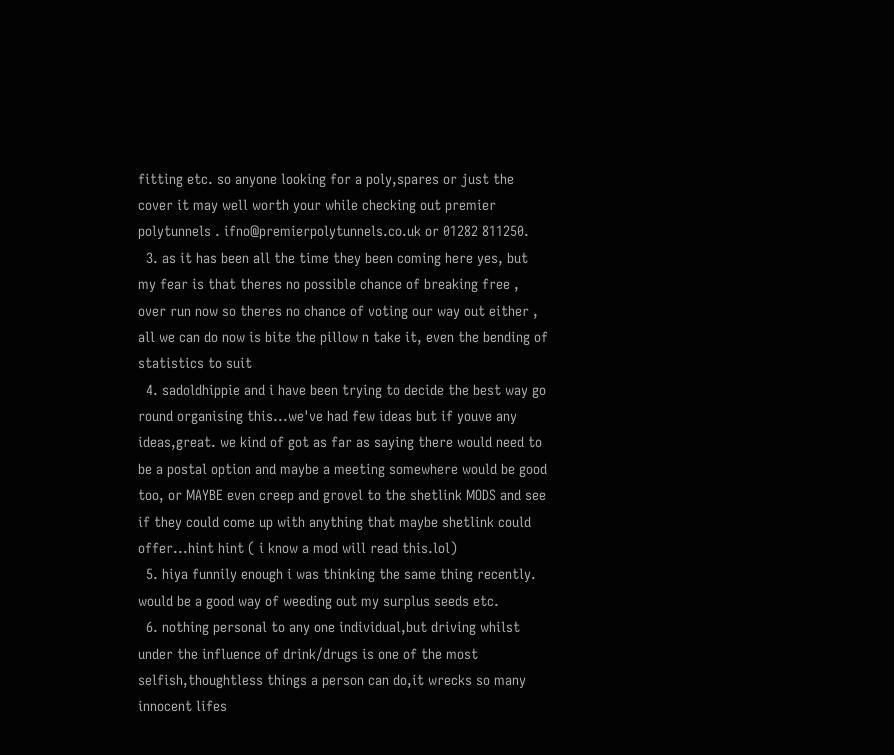fitting etc. so anyone looking for a poly,spares or just the cover it may well worth your while checking out premier polytunnels . ifno@premierpolytunnels.co.uk or 01282 811250.
  3. as it has been all the time they been coming here yes, but my fear is that theres no possible chance of breaking free , over run now so theres no chance of voting our way out either , all we can do now is bite the pillow n take it, even the bending of statistics to suit
  4. sadoldhippie and i have been trying to decide the best way go round organising this...we've had few ideas but if youve any ideas,great. we kind of got as far as saying there would need to be a postal option and maybe a meeting somewhere would be good too, or MAYBE even creep and grovel to the shetlink MODS and see if they could come up with anything that maybe shetlink could offer...hint hint ( i know a mod will read this.lol)
  5. hiya funnily enough i was thinking the same thing recently. would be a good way of weeding out my surplus seeds etc.
  6. nothing personal to any one individual,but driving whilst under the influence of drink/drugs is one of the most selfish,thoughtless things a person can do,it wrecks so many innocent lifes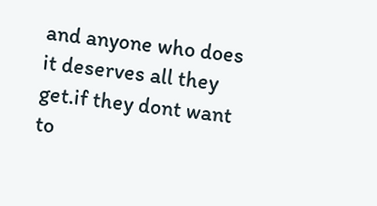and anyone who does it deserves all they get.if they dont want to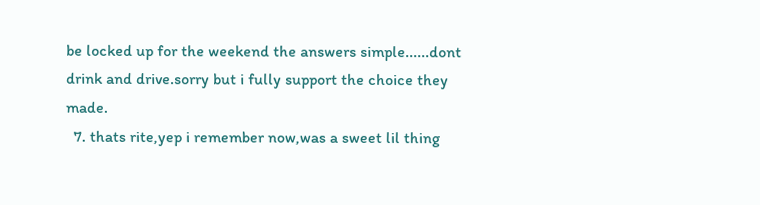be locked up for the weekend the answers simple......dont drink and drive.sorry but i fully support the choice they made.
  7. thats rite,yep i remember now,was a sweet lil thing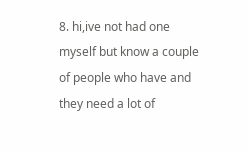8. hi,ive not had one myself but know a couple of people who have and they need a lot of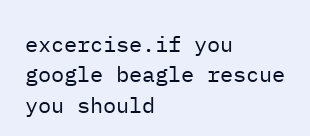excercise.if you google beagle rescue you should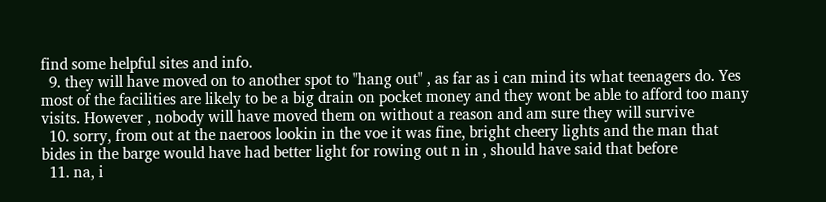find some helpful sites and info.
  9. they will have moved on to another spot to "hang out" , as far as i can mind its what teenagers do. Yes most of the facilities are likely to be a big drain on pocket money and they wont be able to afford too many visits. However , nobody will have moved them on without a reason and am sure they will survive
  10. sorry, from out at the naeroos lookin in the voe it was fine, bright cheery lights and the man that bides in the barge would have had better light for rowing out n in , should have said that before
  11. na, i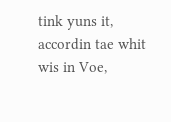tink yuns it, accordin tae whit wis in Voe,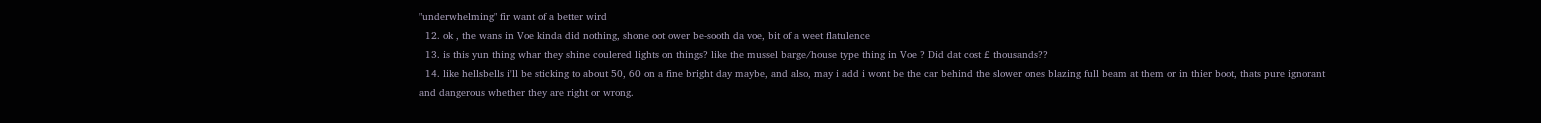"underwhelming" fir want of a better wird
  12. ok , the wans in Voe kinda did nothing, shone oot ower be-sooth da voe, bit of a weet flatulence
  13. is this yun thing whar they shine coulered lights on things? like the mussel barge/house type thing in Voe ? Did dat cost £ thousands??
  14. like hellsbells i'll be sticking to about 50, 60 on a fine bright day maybe, and also, may i add i wont be the car behind the slower ones blazing full beam at them or in thier boot, thats pure ignorant and dangerous whether they are right or wrong.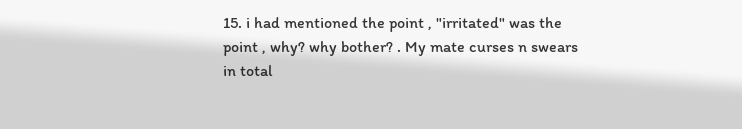15. i had mentioned the point , "irritated" was the point , why? why bother? . My mate curses n swears in total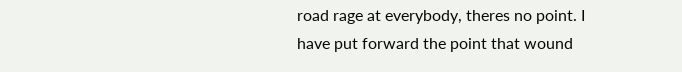road rage at everybody, theres no point. I have put forward the point that wound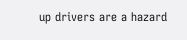up drivers are a hazard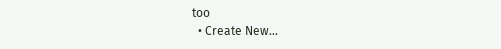too
  • Create New...